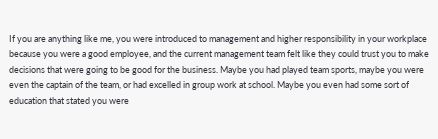If you are anything like me, you were introduced to management and higher responsibility in your workplace because you were a good employee, and the current management team felt like they could trust you to make decisions that were going to be good for the business. Maybe you had played team sports, maybe you were even the captain of the team, or had excelled in group work at school. Maybe you even had some sort of education that stated you were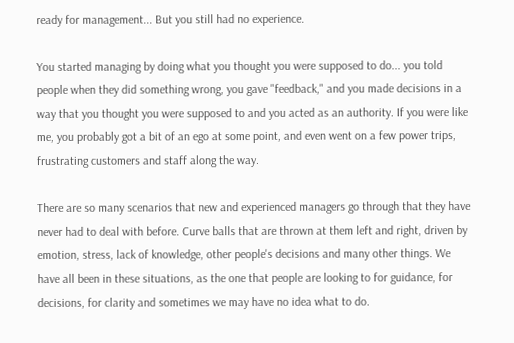ready for management... But you still had no experience.

You started managing by doing what you thought you were supposed to do... you told people when they did something wrong, you gave "feedback," and you made decisions in a way that you thought you were supposed to and you acted as an authority. If you were like me, you probably got a bit of an ego at some point, and even went on a few power trips, frustrating customers and staff along the way.

There are so many scenarios that new and experienced managers go through that they have never had to deal with before. Curve balls that are thrown at them left and right, driven by emotion, stress, lack of knowledge, other people's decisions and many other things. We have all been in these situations, as the one that people are looking to for guidance, for decisions, for clarity and sometimes we may have no idea what to do.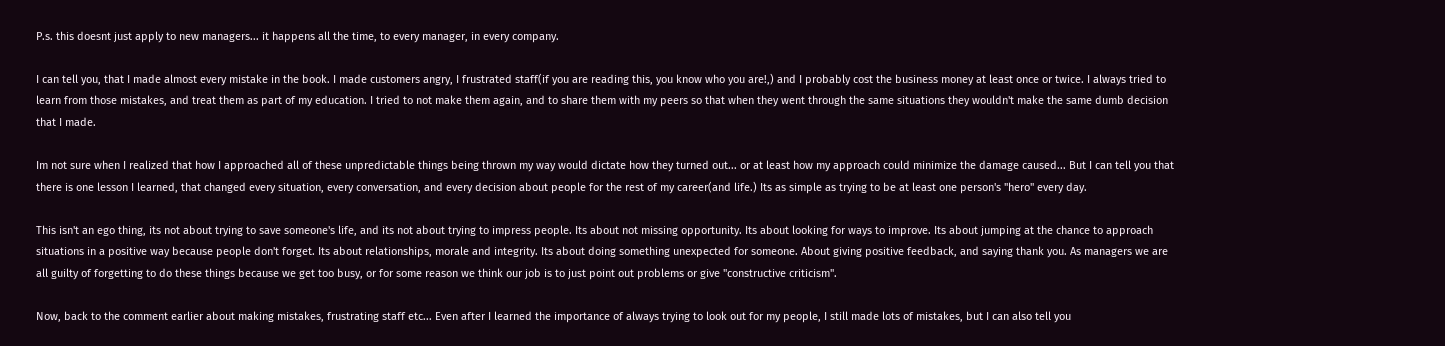P.s. this doesnt just apply to new managers... it happens all the time, to every manager, in every company.

I can tell you, that I made almost every mistake in the book. I made customers angry, I frustrated staff(if you are reading this, you know who you are!,) and I probably cost the business money at least once or twice. I always tried to learn from those mistakes, and treat them as part of my education. I tried to not make them again, and to share them with my peers so that when they went through the same situations they wouldn't make the same dumb decision that I made.

Im not sure when I realized that how I approached all of these unpredictable things being thrown my way would dictate how they turned out... or at least how my approach could minimize the damage caused... But I can tell you that there is one lesson I learned, that changed every situation, every conversation, and every decision about people for the rest of my career(and life.) Its as simple as trying to be at least one person's "hero" every day.

This isn't an ego thing, its not about trying to save someone's life, and its not about trying to impress people. Its about not missing opportunity. Its about looking for ways to improve. Its about jumping at the chance to approach situations in a positive way because people don't forget. Its about relationships, morale and integrity. Its about doing something unexpected for someone. About giving positive feedback, and saying thank you. As managers we are all guilty of forgetting to do these things because we get too busy, or for some reason we think our job is to just point out problems or give "constructive criticism".

Now, back to the comment earlier about making mistakes, frustrating staff etc... Even after I learned the importance of always trying to look out for my people, I still made lots of mistakes, but I can also tell you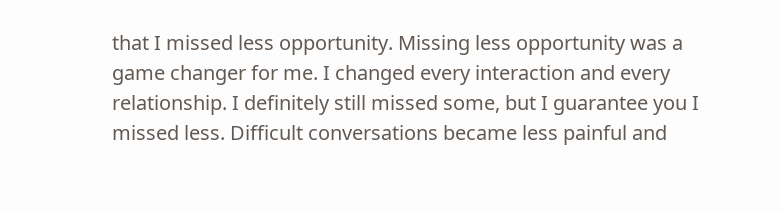that I missed less opportunity. Missing less opportunity was a game changer for me. I changed every interaction and every relationship. I definitely still missed some, but I guarantee you I missed less. Difficult conversations became less painful and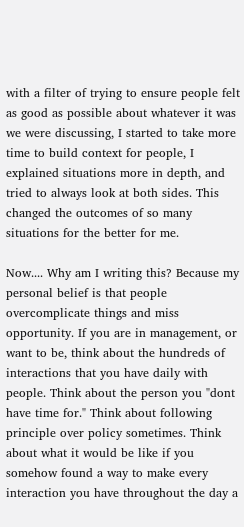with a filter of trying to ensure people felt as good as possible about whatever it was we were discussing, I started to take more time to build context for people, I explained situations more in depth, and tried to always look at both sides. This changed the outcomes of so many situations for the better for me.

Now.... Why am I writing this? Because my personal belief is that people overcomplicate things and miss opportunity. If you are in management, or want to be, think about the hundreds of interactions that you have daily with people. Think about the person you "dont have time for." Think about following principle over policy sometimes. Think about what it would be like if you somehow found a way to make every interaction you have throughout the day a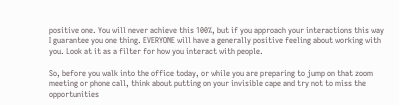positive one. You will never achieve this 100%, but if you approach your interactions this way I guarantee you one thing. EVERYONE will have a generally positive feeling about working with you. Look at it as a filter for how you interact with people.

So, before you walk into the office today, or while you are preparing to jump on that zoom meeting or phone call, think about putting on your invisible cape and try not to miss the opportunities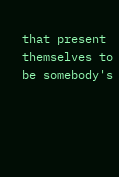that present themselves to be somebody's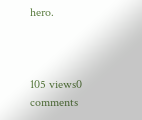hero.



105 views0 comments